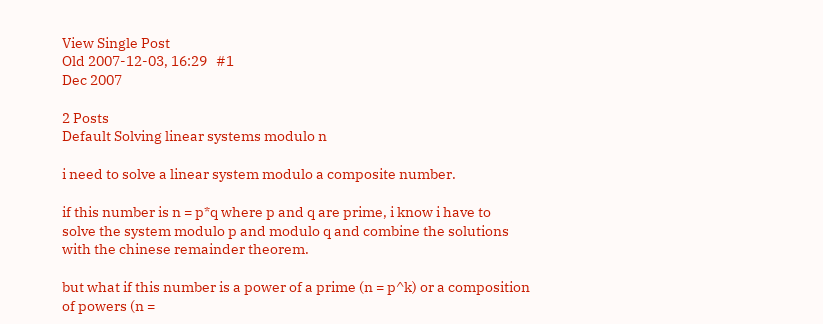View Single Post
Old 2007-12-03, 16:29   #1
Dec 2007

2 Posts
Default Solving linear systems modulo n

i need to solve a linear system modulo a composite number.

if this number is n = p*q where p and q are prime, i know i have to
solve the system modulo p and modulo q and combine the solutions
with the chinese remainder theorem.

but what if this number is a power of a prime (n = p^k) or a composition
of powers (n =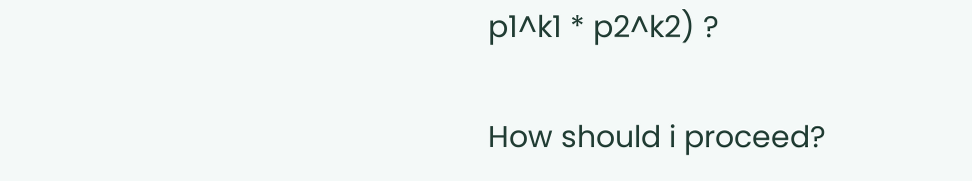p1^k1 * p2^k2) ?

How should i proceed?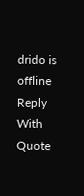drido is offline   Reply With Quote